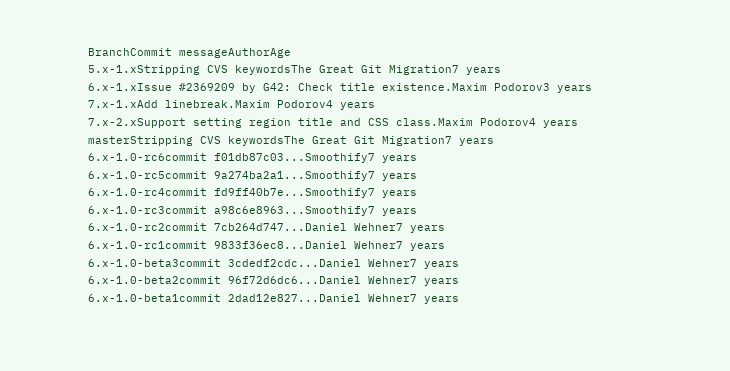BranchCommit messageAuthorAge
5.x-1.xStripping CVS keywordsThe Great Git Migration7 years
6.x-1.xIssue #2369209 by G42: Check title existence.Maxim Podorov3 years
7.x-1.xAdd linebreak.Maxim Podorov4 years
7.x-2.xSupport setting region title and CSS class.Maxim Podorov4 years
masterStripping CVS keywordsThe Great Git Migration7 years
6.x-1.0-rc6commit f01db87c03...Smoothify7 years
6.x-1.0-rc5commit 9a274ba2a1...Smoothify7 years
6.x-1.0-rc4commit fd9ff40b7e...Smoothify7 years
6.x-1.0-rc3commit a98c6e8963...Smoothify7 years
6.x-1.0-rc2commit 7cb264d747...Daniel Wehner7 years
6.x-1.0-rc1commit 9833f36ec8...Daniel Wehner7 years
6.x-1.0-beta3commit 3cdedf2cdc...Daniel Wehner7 years
6.x-1.0-beta2commit 96f72d6dc6...Daniel Wehner7 years
6.x-1.0-beta1commit 2dad12e827...Daniel Wehner7 years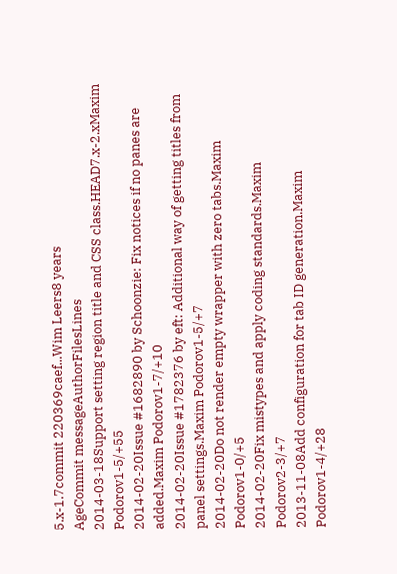5.x-1.7commit 220369caef...Wim Leers8 years
AgeCommit messageAuthorFilesLines
2014-03-18Support setting region title and CSS class.HEAD7.x-2.xMaxim Podorov1-5/+55
2014-02-20Issue #1682890 by Schoonzie: Fix notices if no panes are added.Maxim Podorov1-7/+10
2014-02-20Issue #1782376 by eft: Additional way of getting titles from panel settings.Maxim Podorov1-5/+7
2014-02-20Do not render empty wrapper with zero tabs.Maxim Podorov1-0/+5
2014-02-20Fix mistypes and apply coding standards.Maxim Podorov2-3/+7
2013-11-08Add configuration for tab ID generation.Maxim Podorov1-4/+28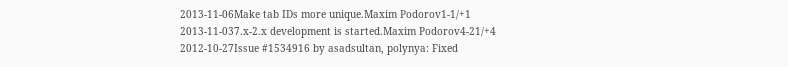2013-11-06Make tab IDs more unique.Maxim Podorov1-1/+1
2013-11-037.x-2.x development is started.Maxim Podorov4-21/+4
2012-10-27Issue #1534916 by asadsultan, polynya: Fixed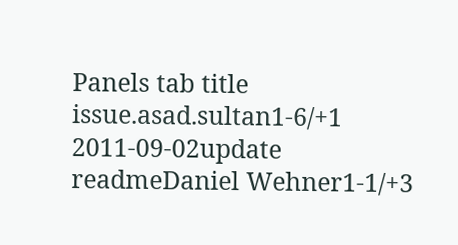Panels tab title issue.asad.sultan1-6/+1
2011-09-02update readmeDaniel Wehner1-1/+3